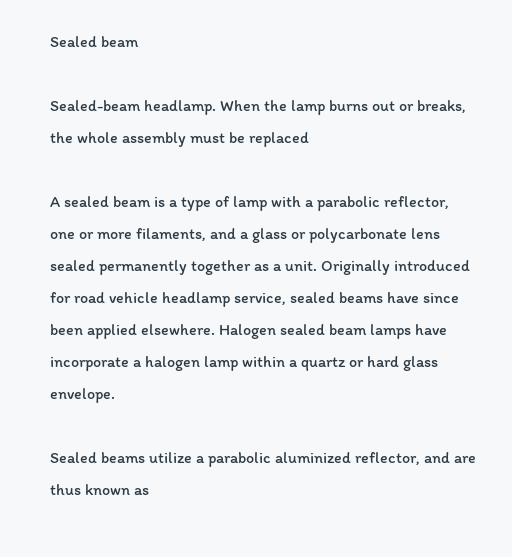Sealed beam

Sealed-beam headlamp. When the lamp burns out or breaks, the whole assembly must be replaced

A sealed beam is a type of lamp with a parabolic reflector, one or more filaments, and a glass or polycarbonate lens sealed permanently together as a unit. Originally introduced for road vehicle headlamp service, sealed beams have since been applied elsewhere. Halogen sealed beam lamps have incorporate a halogen lamp within a quartz or hard glass envelope.

Sealed beams utilize a parabolic aluminized reflector, and are thus known as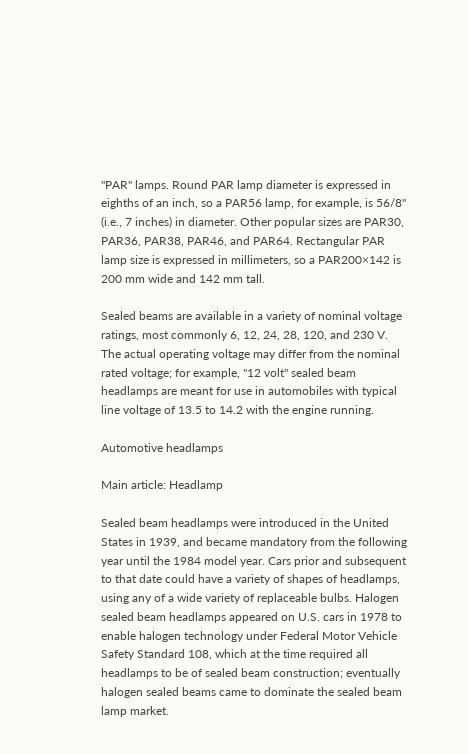"PAR" lamps. Round PAR lamp diameter is expressed in eighths of an inch, so a PAR56 lamp, for example, is 56/8" (i.e., 7 inches) in diameter. Other popular sizes are PAR30, PAR36, PAR38, PAR46, and PAR64. Rectangular PAR lamp size is expressed in millimeters, so a PAR200×142 is 200 mm wide and 142 mm tall.

Sealed beams are available in a variety of nominal voltage ratings, most commonly 6, 12, 24, 28, 120, and 230 V. The actual operating voltage may differ from the nominal rated voltage; for example, "12 volt" sealed beam headlamps are meant for use in automobiles with typical line voltage of 13.5 to 14.2 with the engine running.

Automotive headlamps

Main article: Headlamp

Sealed beam headlamps were introduced in the United States in 1939, and became mandatory from the following year until the 1984 model year. Cars prior and subsequent to that date could have a variety of shapes of headlamps, using any of a wide variety of replaceable bulbs. Halogen sealed beam headlamps appeared on U.S. cars in 1978 to enable halogen technology under Federal Motor Vehicle Safety Standard 108, which at the time required all headlamps to be of sealed beam construction; eventually halogen sealed beams came to dominate the sealed beam lamp market.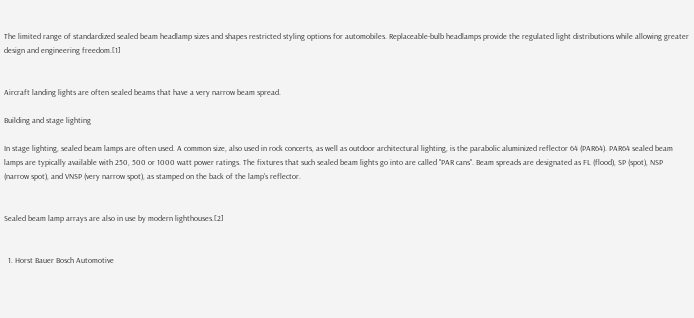The limited range of standardized sealed beam headlamp sizes and shapes restricted styling options for automobiles. Replaceable-bulb headlamps provide the regulated light distributions while allowing greater design and engineering freedom.[1]


Aircraft landing lights are often sealed beams that have a very narrow beam spread.

Building and stage lighting

In stage lighting, sealed beam lamps are often used. A common size, also used in rock concerts, as well as outdoor architectural lighting, is the parabolic aluminized reflector 64 (PAR64). PAR64 sealed beam lamps are typically available with 250, 500 or 1000 watt power ratings. The fixtures that such sealed beam lights go into are called "PAR cans". Beam spreads are designated as FL (flood), SP (spot), NSP (narrow spot), and VNSP (very narrow spot), as stamped on the back of the lamp's reflector.


Sealed beam lamp arrays are also in use by modern lighthouses.[2]


  1. Horst Bauer Bosch Automotive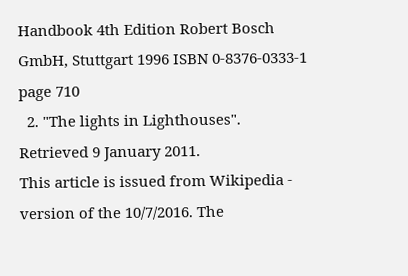Handbook 4th Edition Robert Bosch GmbH, Stuttgart 1996 ISBN 0-8376-0333-1 page 710
  2. "The lights in Lighthouses". Retrieved 9 January 2011.
This article is issued from Wikipedia - version of the 10/7/2016. The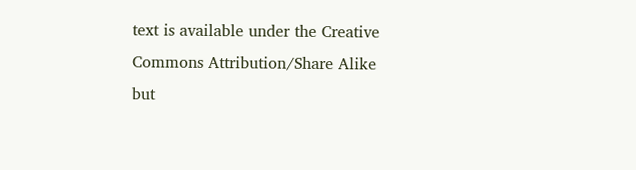text is available under the Creative Commons Attribution/Share Alike but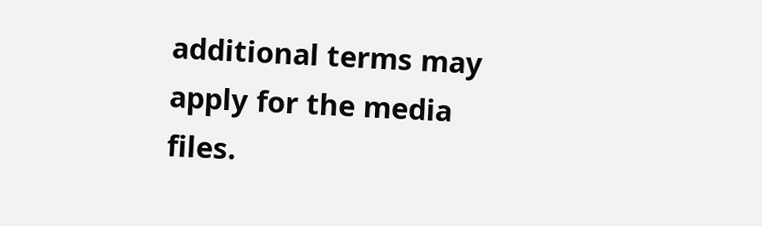additional terms may apply for the media files.